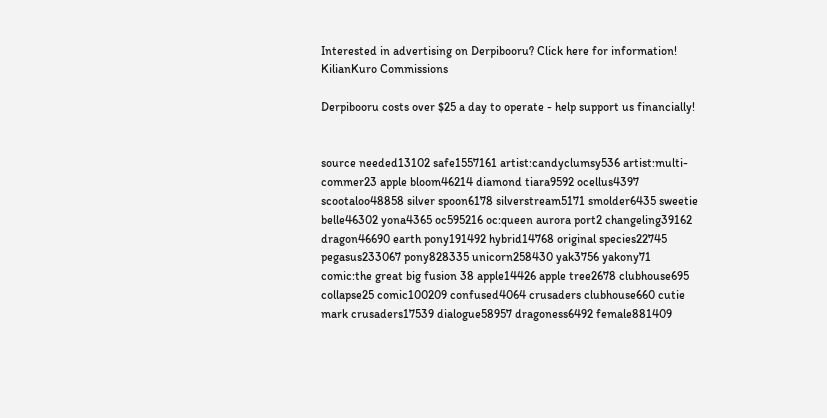Interested in advertising on Derpibooru? Click here for information!
KilianKuro Commissions

Derpibooru costs over $25 a day to operate - help support us financially!


source needed13102 safe1557161 artist:candyclumsy536 artist:multi-commer23 apple bloom46214 diamond tiara9592 ocellus4397 scootaloo48858 silver spoon6178 silverstream5171 smolder6435 sweetie belle46302 yona4365 oc595216 oc:queen aurora port2 changeling39162 dragon46690 earth pony191492 hybrid14768 original species22745 pegasus233067 pony828335 unicorn258430 yak3756 yakony71 comic:the great big fusion 38 apple14426 apple tree2678 clubhouse695 collapse25 comic100209 confused4064 crusaders clubhouse660 cutie mark crusaders17539 dialogue58957 dragoness6492 female881409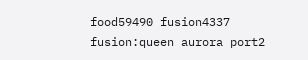food59490 fusion4337 fusion:queen aurora port2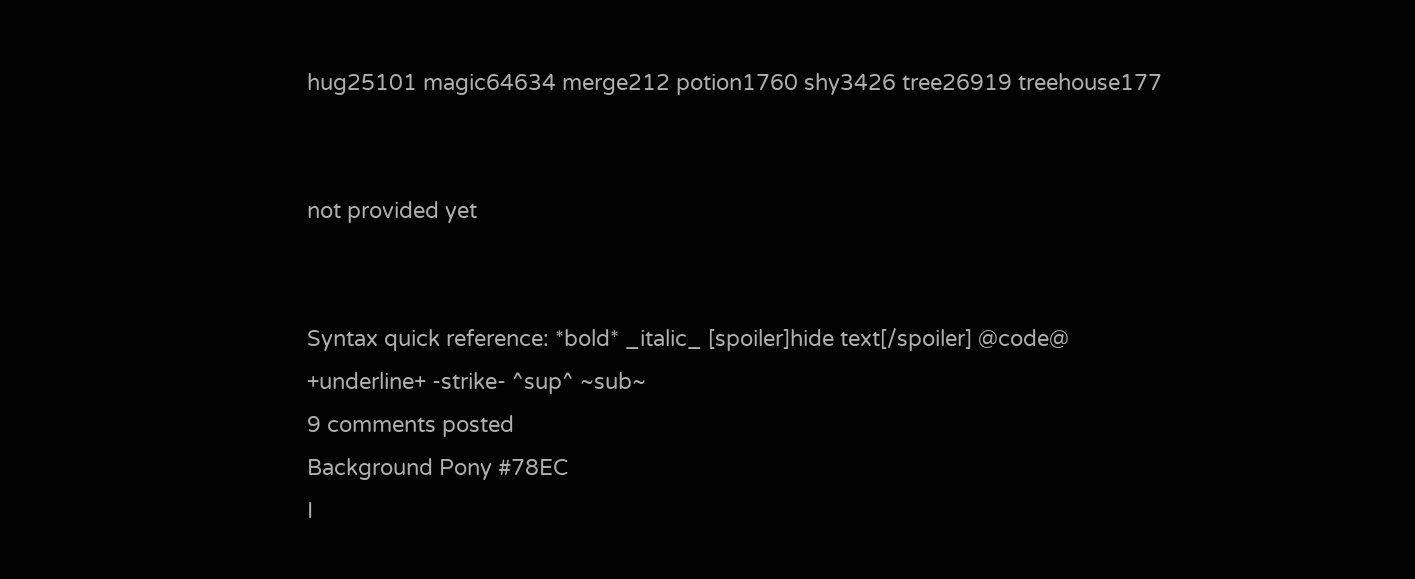hug25101 magic64634 merge212 potion1760 shy3426 tree26919 treehouse177


not provided yet


Syntax quick reference: *bold* _italic_ [spoiler]hide text[/spoiler] @code@ +underline+ -strike- ^sup^ ~sub~
9 comments posted
Background Pony #78EC
I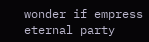wonder if empress eternal party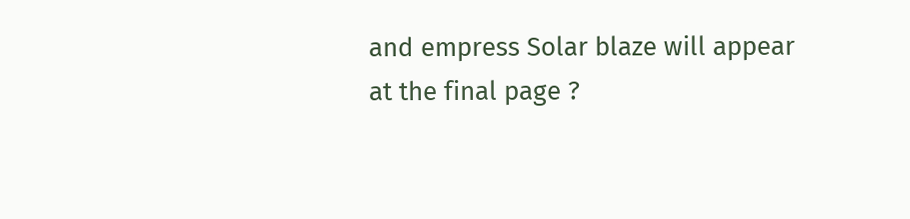and empress Solar blaze will appear at the final page ?